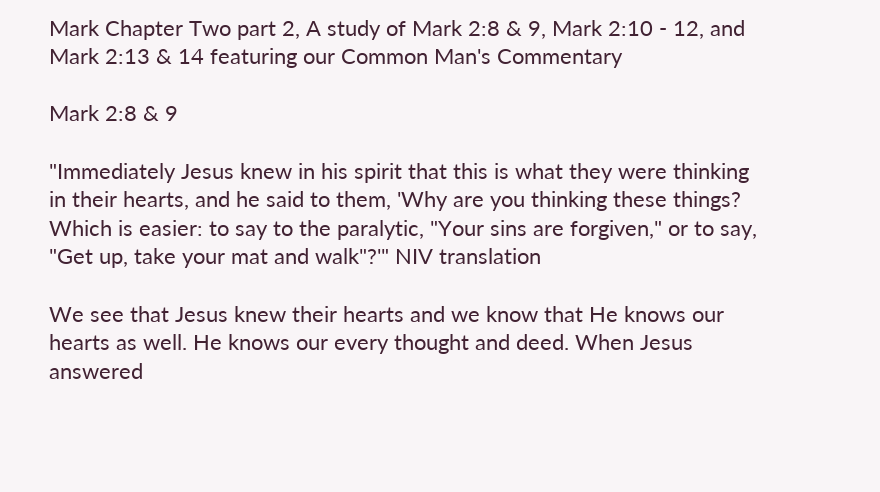Mark Chapter Two part 2, A study of Mark 2:8 & 9, Mark 2:10 - 12, and Mark 2:13 & 14 featuring our Common Man's Commentary

Mark 2:8 & 9

"Immediately Jesus knew in his spirit that this is what they were thinking in their hearts, and he said to them, 'Why are you thinking these things? Which is easier: to say to the paralytic, "Your sins are forgiven," or to say, "Get up, take your mat and walk"?'" NIV translation

We see that Jesus knew their hearts and we know that He knows our hearts as well. He knows our every thought and deed. When Jesus answered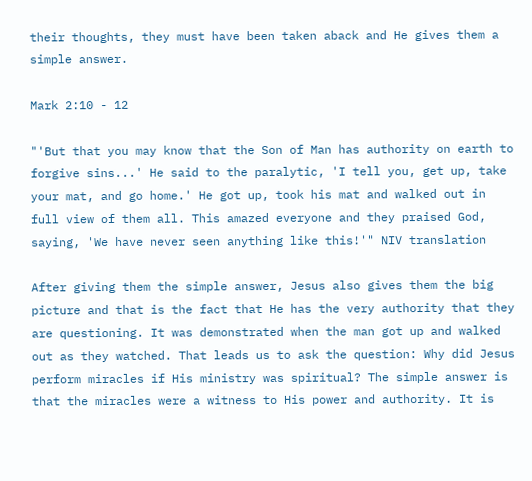their thoughts, they must have been taken aback and He gives them a simple answer.

Mark 2:10 - 12

"'But that you may know that the Son of Man has authority on earth to forgive sins...' He said to the paralytic, 'I tell you, get up, take your mat, and go home.' He got up, took his mat and walked out in full view of them all. This amazed everyone and they praised God, saying, 'We have never seen anything like this!'" NIV translation

After giving them the simple answer, Jesus also gives them the big picture and that is the fact that He has the very authority that they are questioning. It was demonstrated when the man got up and walked out as they watched. That leads us to ask the question: Why did Jesus perform miracles if His ministry was spiritual? The simple answer is that the miracles were a witness to His power and authority. It is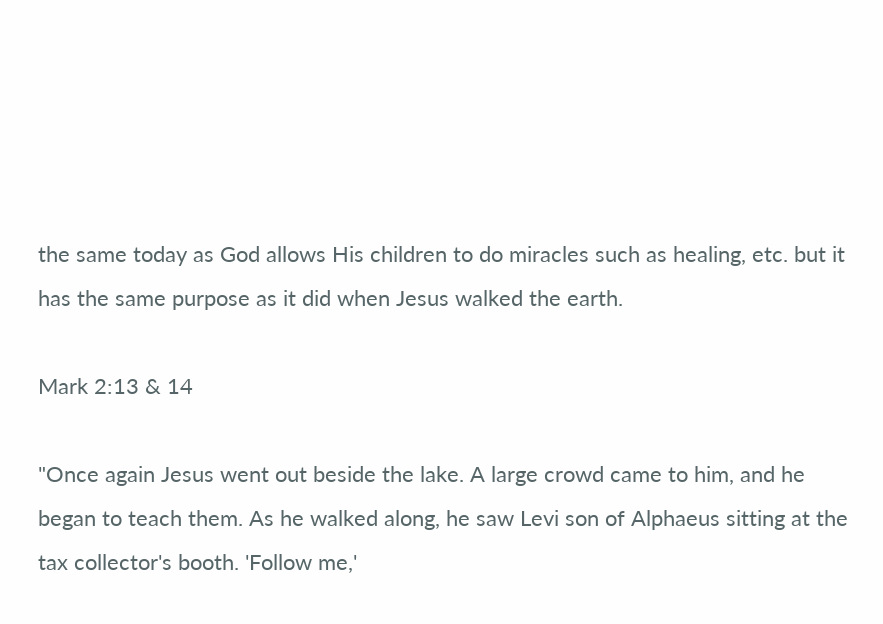the same today as God allows His children to do miracles such as healing, etc. but it has the same purpose as it did when Jesus walked the earth.

Mark 2:13 & 14

"Once again Jesus went out beside the lake. A large crowd came to him, and he began to teach them. As he walked along, he saw Levi son of Alphaeus sitting at the tax collector's booth. 'Follow me,'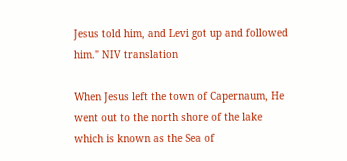Jesus told him, and Levi got up and followed him." NIV translation

When Jesus left the town of Capernaum, He went out to the north shore of the lake which is known as the Sea of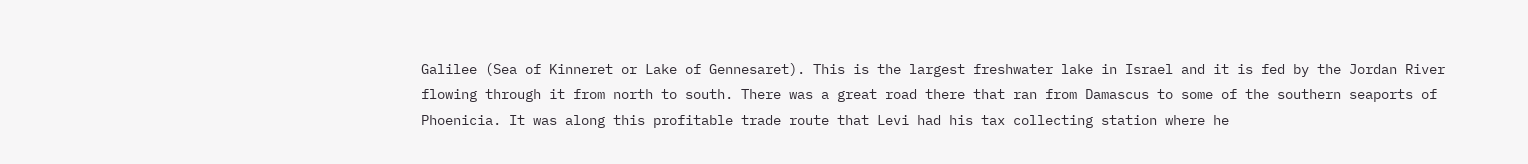Galilee (Sea of Kinneret or Lake of Gennesaret). This is the largest freshwater lake in Israel and it is fed by the Jordan River flowing through it from north to south. There was a great road there that ran from Damascus to some of the southern seaports of Phoenicia. It was along this profitable trade route that Levi had his tax collecting station where he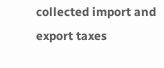collected import and export taxes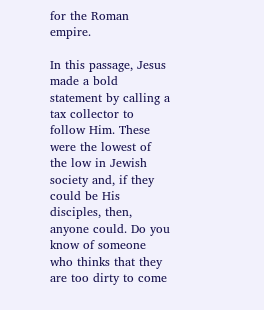for the Roman empire.

In this passage, Jesus made a bold statement by calling a tax collector to follow Him. These were the lowest of the low in Jewish society and, if they could be His disciples, then, anyone could. Do you know of someone who thinks that they are too dirty to come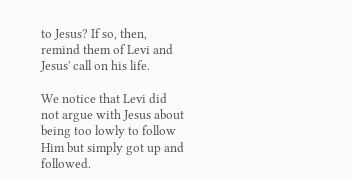to Jesus? If so, then, remind them of Levi and Jesus' call on his life.

We notice that Levi did not argue with Jesus about being too lowly to follow Him but simply got up and followed.